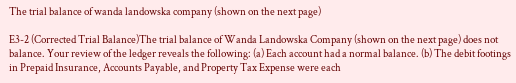The trial balance of wanda landowska company (shown on the next page)

E3-2 (Corrected Trial Balance)The trial balance of Wanda Landowska Company (shown on the next page) does not balance. Your review of the ledger reveals the following: (a) Each account had a normal balance. (b) The debit footings in Prepaid Insurance, Accounts Payable, and Property Tax Expense were each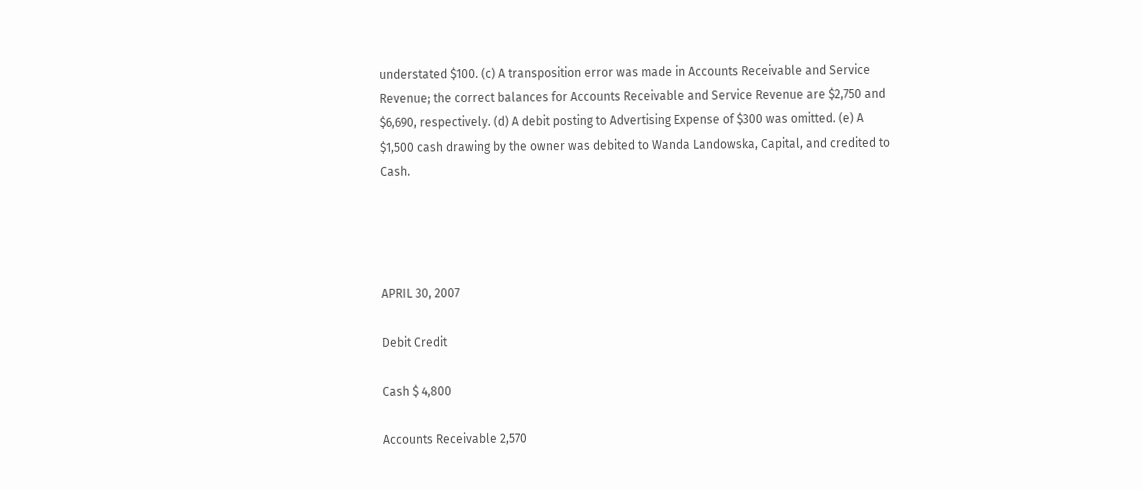understated $100. (c) A transposition error was made in Accounts Receivable and Service Revenue; the correct balances for Accounts Receivable and Service Revenue are $2,750 and $6,690, respectively. (d) A debit posting to Advertising Expense of $300 was omitted. (e) A $1,500 cash drawing by the owner was debited to Wanda Landowska, Capital, and credited to Cash.




APRIL 30, 2007

Debit Credit

Cash $ 4,800

Accounts Receivable 2,570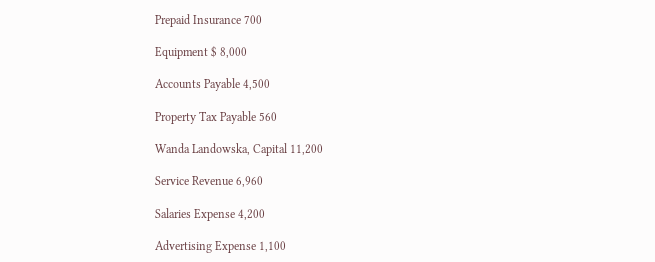Prepaid Insurance 700

Equipment $ 8,000

Accounts Payable 4,500

Property Tax Payable 560

Wanda Landowska, Capital 11,200

Service Revenue 6,960

Salaries Expense 4,200

Advertising Expense 1,100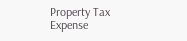Property Tax Expense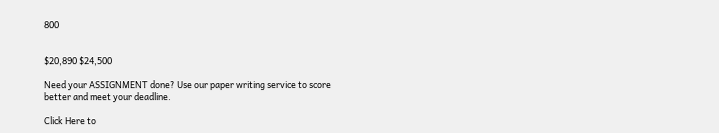800


$20,890 $24,500

Need your ASSIGNMENT done? Use our paper writing service to score better and meet your deadline.

Click Here to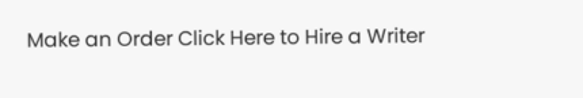Make an Order Click Here to Hire a Writer